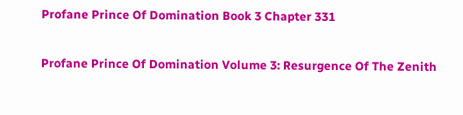Profane Prince Of Domination Book 3 Chapter 331

Profane Prince Of Domination Volume 3: Resurgence Of The Zenith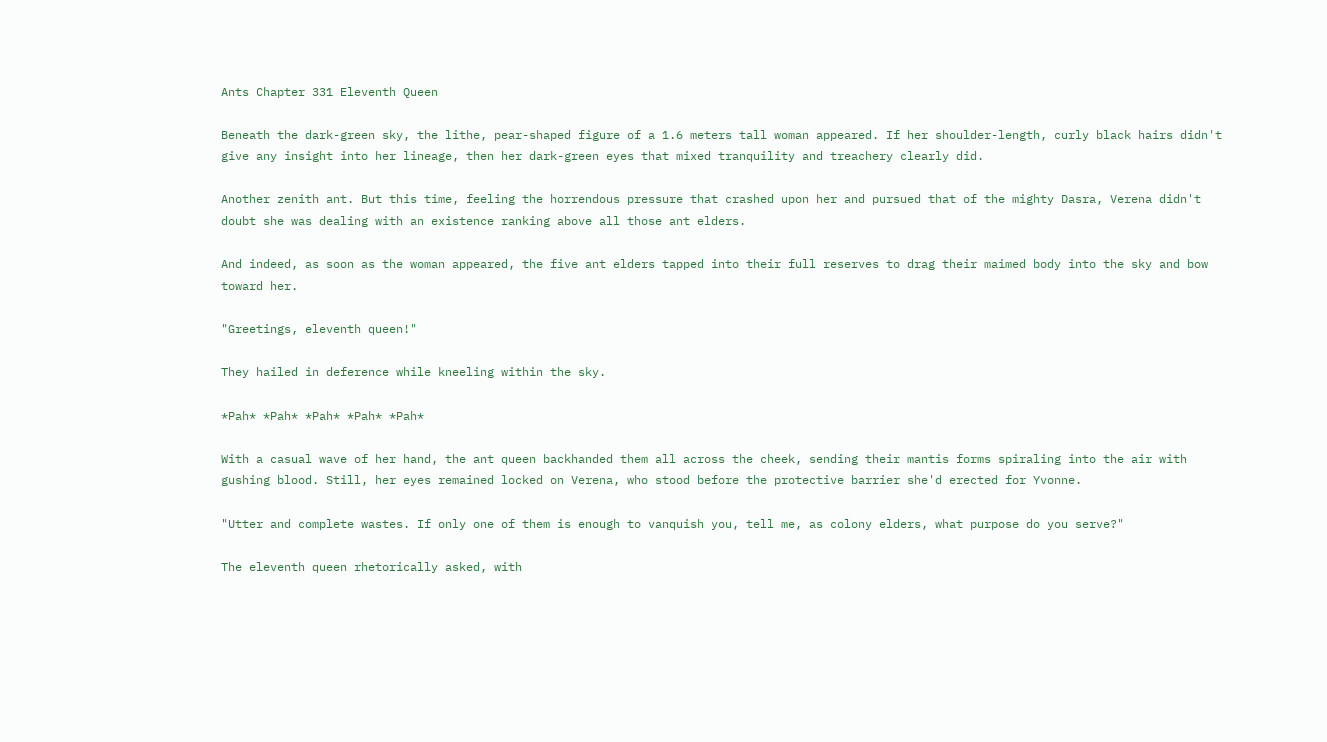Ants Chapter 331 Eleventh Queen

Beneath the dark-green sky, the lithe, pear-shaped figure of a 1.6 meters tall woman appeared. If her shoulder-length, curly black hairs didn't give any insight into her lineage, then her dark-green eyes that mixed tranquility and treachery clearly did.

Another zenith ant. But this time, feeling the horrendous pressure that crashed upon her and pursued that of the mighty Dasra, Verena didn't doubt she was dealing with an existence ranking above all those ant elders.

And indeed, as soon as the woman appeared, the five ant elders tapped into their full reserves to drag their maimed body into the sky and bow toward her.

"Greetings, eleventh queen!"

They hailed in deference while kneeling within the sky.

*Pah* *Pah* *Pah* *Pah* *Pah*

With a casual wave of her hand, the ant queen backhanded them all across the cheek, sending their mantis forms spiraling into the air with gushing blood. Still, her eyes remained locked on Verena, who stood before the protective barrier she'd erected for Yvonne.

"Utter and complete wastes. If only one of them is enough to vanquish you, tell me, as colony elders, what purpose do you serve?"

The eleventh queen rhetorically asked, with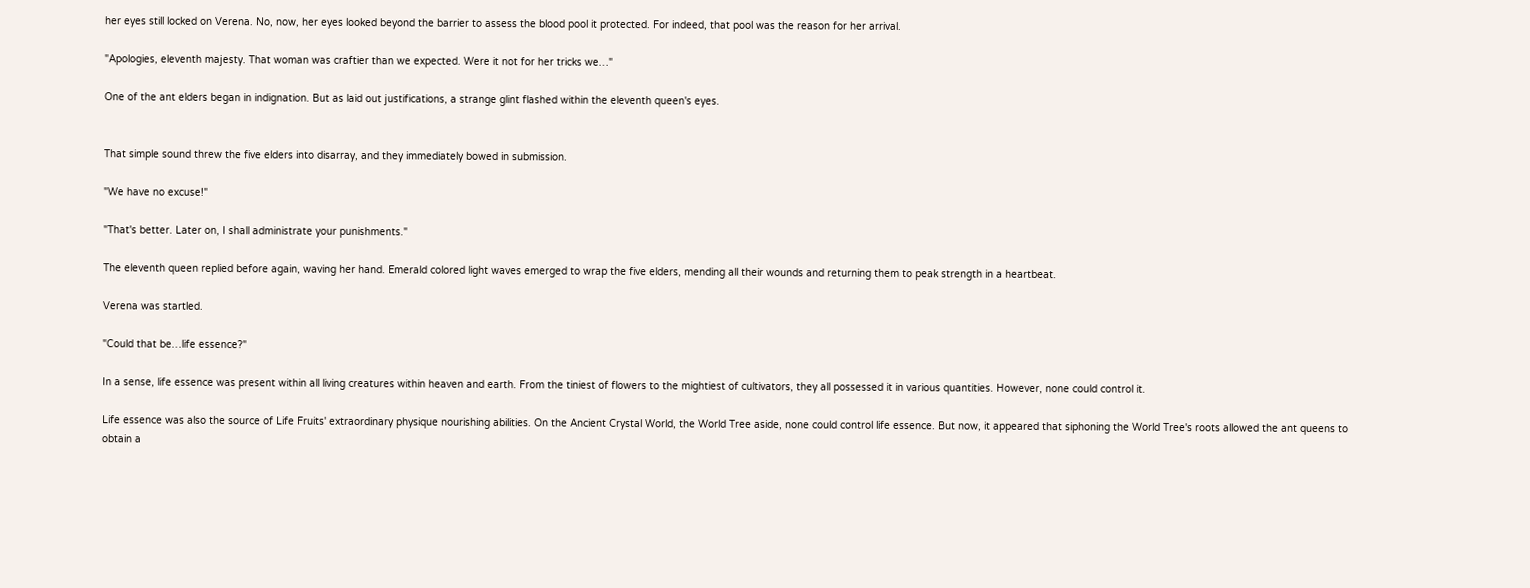her eyes still locked on Verena. No, now, her eyes looked beyond the barrier to assess the blood pool it protected. For indeed, that pool was the reason for her arrival.

"Apologies, eleventh majesty. That woman was craftier than we expected. Were it not for her tricks we…"

One of the ant elders began in indignation. But as laid out justifications, a strange glint flashed within the eleventh queen's eyes.


That simple sound threw the five elders into disarray, and they immediately bowed in submission.

"We have no excuse!"

"That's better. Later on, I shall administrate your punishments."

The eleventh queen replied before again, waving her hand. Emerald colored light waves emerged to wrap the five elders, mending all their wounds and returning them to peak strength in a heartbeat.

Verena was startled.

"Could that be…life essence?"

In a sense, life essence was present within all living creatures within heaven and earth. From the tiniest of flowers to the mightiest of cultivators, they all possessed it in various quantities. However, none could control it.

Life essence was also the source of Life Fruits' extraordinary physique nourishing abilities. On the Ancient Crystal World, the World Tree aside, none could control life essence. But now, it appeared that siphoning the World Tree's roots allowed the ant queens to obtain a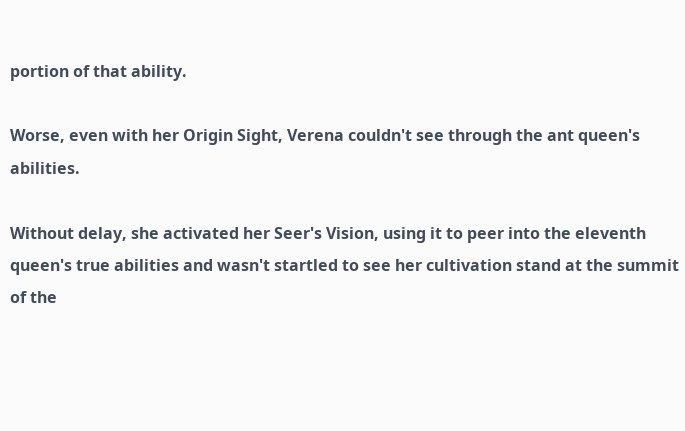portion of that ability.

Worse, even with her Origin Sight, Verena couldn't see through the ant queen's abilities.

Without delay, she activated her Seer's Vision, using it to peer into the eleventh queen's true abilities and wasn't startled to see her cultivation stand at the summit of the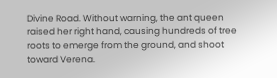Divine Road. Without warning, the ant queen raised her right hand, causing hundreds of tree roots to emerge from the ground, and shoot toward Verena.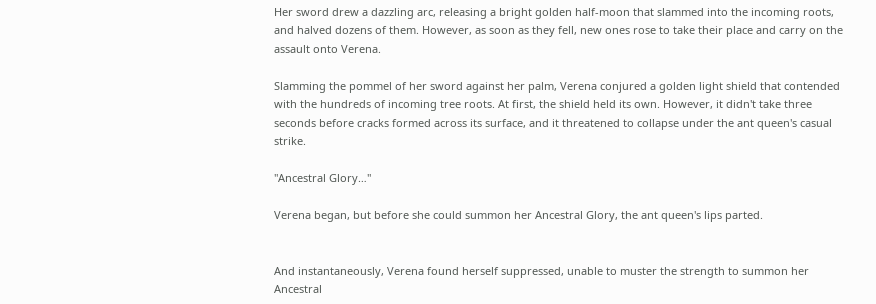Her sword drew a dazzling arc, releasing a bright golden half-moon that slammed into the incoming roots, and halved dozens of them. However, as soon as they fell, new ones rose to take their place and carry on the assault onto Verena.

Slamming the pommel of her sword against her palm, Verena conjured a golden light shield that contended with the hundreds of incoming tree roots. At first, the shield held its own. However, it didn't take three seconds before cracks formed across its surface, and it threatened to collapse under the ant queen's casual strike.

"Ancestral Glory…"

Verena began, but before she could summon her Ancestral Glory, the ant queen's lips parted.


And instantaneously, Verena found herself suppressed, unable to muster the strength to summon her Ancestral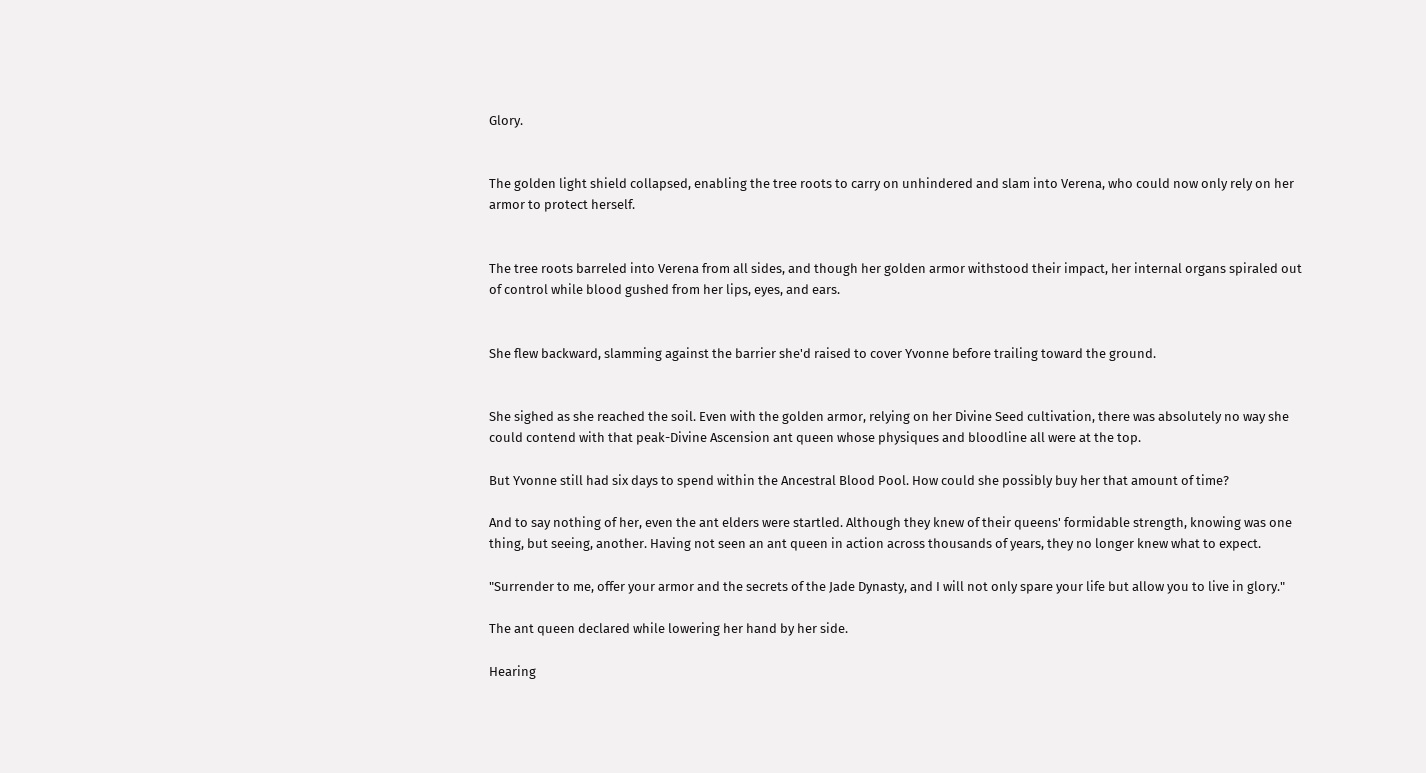Glory.


The golden light shield collapsed, enabling the tree roots to carry on unhindered and slam into Verena, who could now only rely on her armor to protect herself.


The tree roots barreled into Verena from all sides, and though her golden armor withstood their impact, her internal organs spiraled out of control while blood gushed from her lips, eyes, and ears.


She flew backward, slamming against the barrier she'd raised to cover Yvonne before trailing toward the ground.


She sighed as she reached the soil. Even with the golden armor, relying on her Divine Seed cultivation, there was absolutely no way she could contend with that peak-Divine Ascension ant queen whose physiques and bloodline all were at the top.

But Yvonne still had six days to spend within the Ancestral Blood Pool. How could she possibly buy her that amount of time?

And to say nothing of her, even the ant elders were startled. Although they knew of their queens' formidable strength, knowing was one thing, but seeing, another. Having not seen an ant queen in action across thousands of years, they no longer knew what to expect.

"Surrender to me, offer your armor and the secrets of the Jade Dynasty, and I will not only spare your life but allow you to live in glory."

The ant queen declared while lowering her hand by her side.

Hearing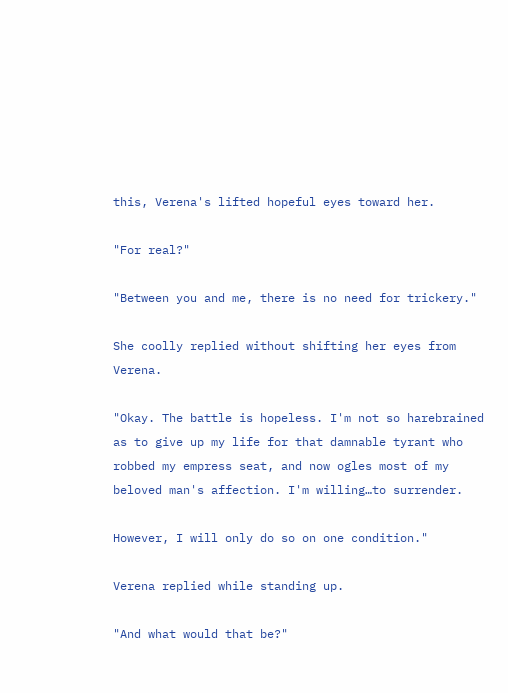this, Verena's lifted hopeful eyes toward her.

"For real?"

"Between you and me, there is no need for trickery."

She coolly replied without shifting her eyes from Verena.

"Okay. The battle is hopeless. I'm not so harebrained as to give up my life for that damnable tyrant who robbed my empress seat, and now ogles most of my beloved man's affection. I'm willing…to surrender.

However, I will only do so on one condition."

Verena replied while standing up.

"And what would that be?"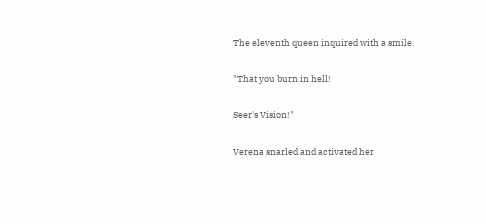The eleventh queen inquired with a smile.

"That you burn in hell!

Seer's Vision!"

Verena snarled and activated her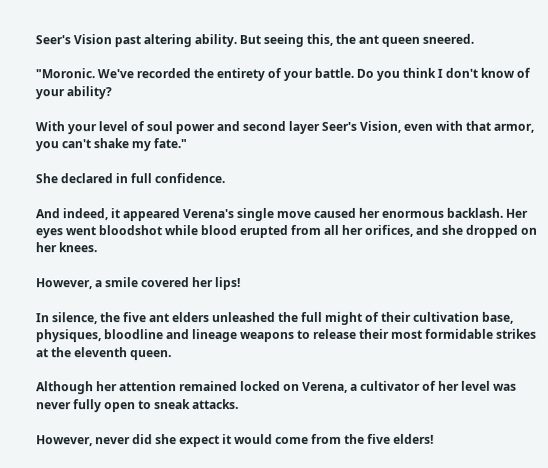Seer's Vision past altering ability. But seeing this, the ant queen sneered.

"Moronic. We've recorded the entirety of your battle. Do you think I don't know of your ability?

With your level of soul power and second layer Seer's Vision, even with that armor, you can't shake my fate."

She declared in full confidence.

And indeed, it appeared Verena's single move caused her enormous backlash. Her eyes went bloodshot while blood erupted from all her orifices, and she dropped on her knees.

However, a smile covered her lips!

In silence, the five ant elders unleashed the full might of their cultivation base, physiques, bloodline and lineage weapons to release their most formidable strikes at the eleventh queen.

Although her attention remained locked on Verena, a cultivator of her level was never fully open to sneak attacks.

However, never did she expect it would come from the five elders!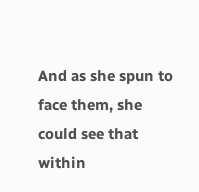And as she spun to face them, she could see that within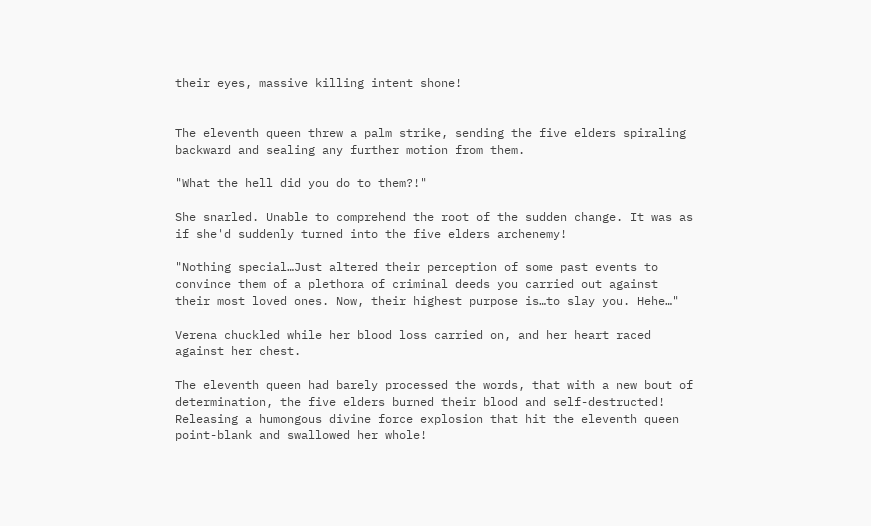their eyes, massive killing intent shone!


The eleventh queen threw a palm strike, sending the five elders spiraling backward and sealing any further motion from them.

"What the hell did you do to them?!"

She snarled. Unable to comprehend the root of the sudden change. It was as if she'd suddenly turned into the five elders archenemy!

"Nothing special…Just altered their perception of some past events to convince them of a plethora of criminal deeds you carried out against their most loved ones. Now, their highest purpose is…to slay you. Hehe…"

Verena chuckled while her blood loss carried on, and her heart raced against her chest.

The eleventh queen had barely processed the words, that with a new bout of determination, the five elders burned their blood and self-destructed! Releasing a humongous divine force explosion that hit the eleventh queen point-blank and swallowed her whole!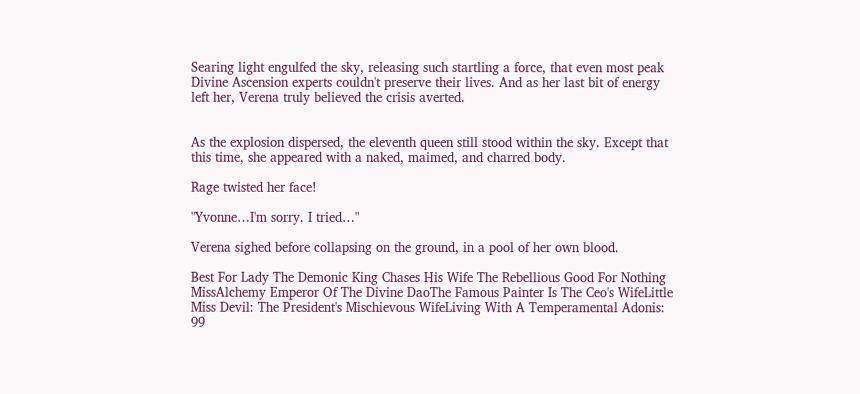Searing light engulfed the sky, releasing such startling a force, that even most peak Divine Ascension experts couldn't preserve their lives. And as her last bit of energy left her, Verena truly believed the crisis averted.


As the explosion dispersed, the eleventh queen still stood within the sky. Except that this time, she appeared with a naked, maimed, and charred body.

Rage twisted her face!

"Yvonne…I'm sorry. I tried…"

Verena sighed before collapsing on the ground, in a pool of her own blood.

Best For Lady The Demonic King Chases His Wife The Rebellious Good For Nothing MissAlchemy Emperor Of The Divine DaoThe Famous Painter Is The Ceo's WifeLittle Miss Devil: The President's Mischievous WifeLiving With A Temperamental Adonis: 99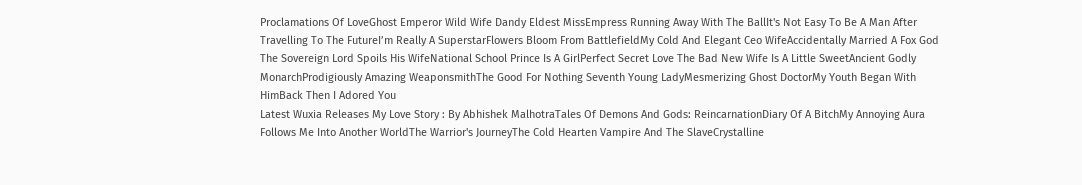Proclamations Of LoveGhost Emperor Wild Wife Dandy Eldest MissEmpress Running Away With The BallIt's Not Easy To Be A Man After Travelling To The FutureI’m Really A SuperstarFlowers Bloom From BattlefieldMy Cold And Elegant Ceo WifeAccidentally Married A Fox God The Sovereign Lord Spoils His WifeNational School Prince Is A GirlPerfect Secret Love The Bad New Wife Is A Little SweetAncient Godly MonarchProdigiously Amazing WeaponsmithThe Good For Nothing Seventh Young LadyMesmerizing Ghost DoctorMy Youth Began With HimBack Then I Adored You
Latest Wuxia Releases My Love Story : By Abhishek MalhotraTales Of Demons And Gods: ReincarnationDiary Of A BitchMy Annoying Aura Follows Me Into Another WorldThe Warrior's JourneyThe Cold Hearten Vampire And The SlaveCrystalline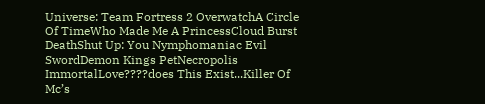Universe: Team Fortress 2 OverwatchA Circle Of TimeWho Made Me A PrincessCloud Burst DeathShut Up: You Nymphomaniac Evil SwordDemon Kings PetNecropolis ImmortalLove????does This Exist...Killer Of Mc’s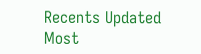Recents Updated Most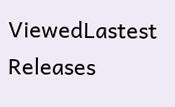ViewedLastest Releases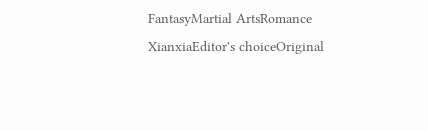FantasyMartial ArtsRomance
XianxiaEditor's choiceOriginal